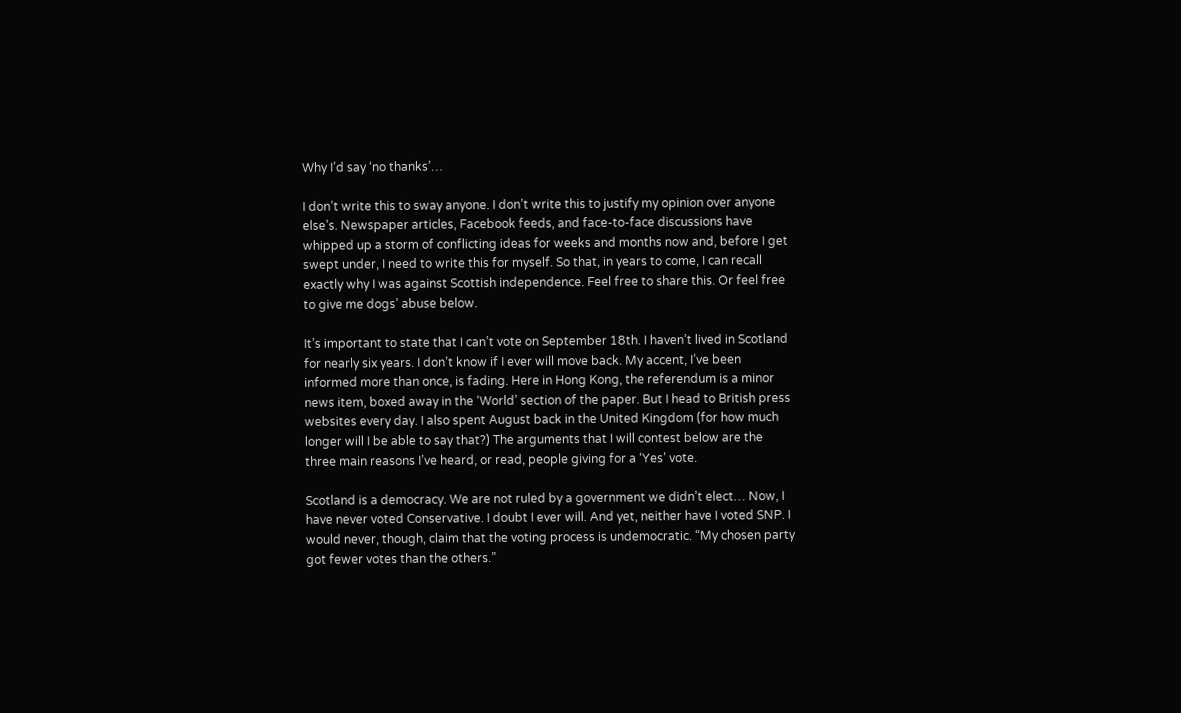Why I’d say ‘no thanks’…

I don’t write this to sway anyone. I don’t write this to justify my opinion over anyone else’s. Newspaper articles, Facebook feeds, and face-to-face discussions have whipped up a storm of conflicting ideas for weeks and months now and, before I get swept under, I need to write this for myself. So that, in years to come, I can recall exactly why I was against Scottish independence. Feel free to share this. Or feel free to give me dogs’ abuse below.

It’s important to state that I can’t vote on September 18th. I haven’t lived in Scotland for nearly six years. I don’t know if I ever will move back. My accent, I’ve been informed more than once, is fading. Here in Hong Kong, the referendum is a minor news item, boxed away in the ‘World’ section of the paper. But I head to British press websites every day. I also spent August back in the United Kingdom (for how much longer will I be able to say that?) The arguments that I will contest below are the three main reasons I’ve heard, or read, people giving for a ‘Yes’ vote.

Scotland is a democracy. We are not ruled by a government we didn’t elect… Now, I have never voted Conservative. I doubt I ever will. And yet, neither have I voted SNP. I would never, though, claim that the voting process is undemocratic. “My chosen party got fewer votes than the others.”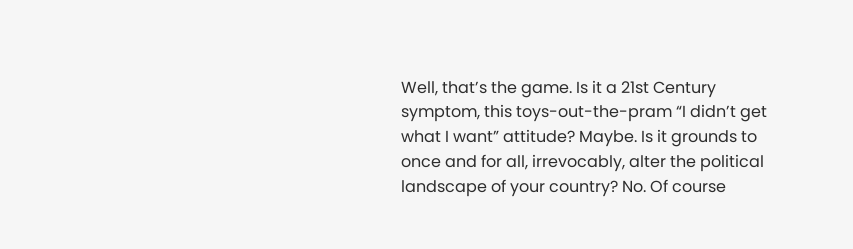Well, that’s the game. Is it a 21st Century symptom, this toys-out-the-pram “I didn’t get what I want” attitude? Maybe. Is it grounds to once and for all, irrevocably, alter the political landscape of your country? No. Of course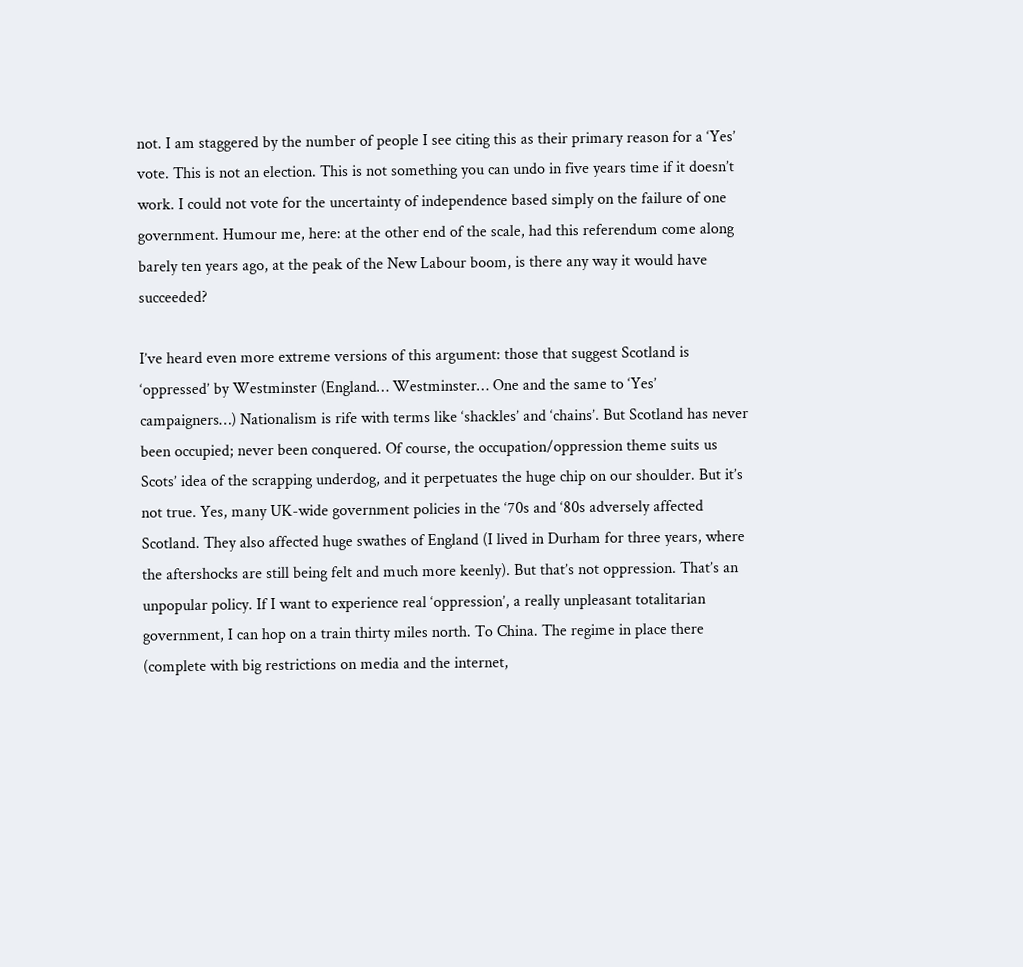not. I am staggered by the number of people I see citing this as their primary reason for a ‘Yes’ vote. This is not an election. This is not something you can undo in five years time if it doesn’t work. I could not vote for the uncertainty of independence based simply on the failure of one government. Humour me, here: at the other end of the scale, had this referendum come along barely ten years ago, at the peak of the New Labour boom, is there any way it would have succeeded?

I’ve heard even more extreme versions of this argument: those that suggest Scotland is ‘oppressed’ by Westminster (England… Westminster… One and the same to ‘Yes’ campaigners…) Nationalism is rife with terms like ‘shackles’ and ‘chains’. But Scotland has never been occupied; never been conquered. Of course, the occupation/oppression theme suits us Scots’ idea of the scrapping underdog, and it perpetuates the huge chip on our shoulder. But it’s not true. Yes, many UK-wide government policies in the ‘70s and ‘80s adversely affected Scotland. They also affected huge swathes of England (I lived in Durham for three years, where the aftershocks are still being felt and much more keenly). But that’s not oppression. That’s an unpopular policy. If I want to experience real ‘oppression’, a really unpleasant totalitarian government, I can hop on a train thirty miles north. To China. The regime in place there (complete with big restrictions on media and the internet,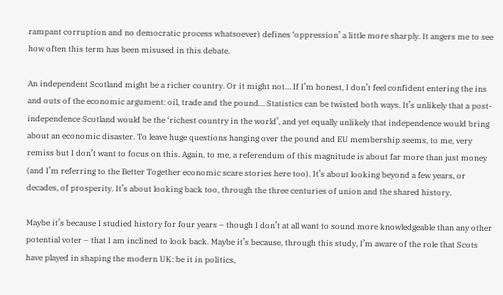rampant corruption and no democratic process whatsoever) defines ‘oppression’ a little more sharply. It angers me to see how often this term has been misused in this debate.

An independent Scotland might be a richer country. Or it might not… If I’m honest, I don’t feel confident entering the ins and outs of the economic argument: oil, trade and the pound… Statistics can be twisted both ways. It’s unlikely that a post-independence Scotland would be the ‘richest country in the world’, and yet equally unlikely that independence would bring about an economic disaster. To leave huge questions hanging over the pound and EU membership seems, to me, very remiss but I don’t want to focus on this. Again, to me, a referendum of this magnitude is about far more than just money (and I’m referring to the Better Together economic scare stories here too). It’s about looking beyond a few years, or decades, of prosperity. It’s about looking back too, through the three centuries of union and the shared history.

Maybe it’s because I studied history for four years – though I don’t at all want to sound more knowledgeable than any other potential voter – that I am inclined to look back. Maybe it’s because, through this study, I’m aware of the role that Scots have played in shaping the modern UK: be it in politics,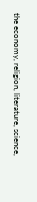the economy, religion, literature, science,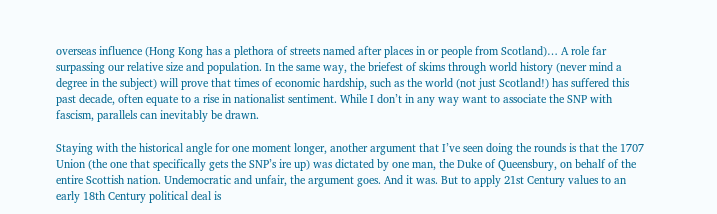overseas influence (Hong Kong has a plethora of streets named after places in or people from Scotland)… A role far surpassing our relative size and population. In the same way, the briefest of skims through world history (never mind a degree in the subject) will prove that times of economic hardship, such as the world (not just Scotland!) has suffered this past decade, often equate to a rise in nationalist sentiment. While I don’t in any way want to associate the SNP with fascism, parallels can inevitably be drawn.

Staying with the historical angle for one moment longer, another argument that I’ve seen doing the rounds is that the 1707 Union (the one that specifically gets the SNP’s ire up) was dictated by one man, the Duke of Queensbury, on behalf of the entire Scottish nation. Undemocratic and unfair, the argument goes. And it was. But to apply 21st Century values to an early 18th Century political deal is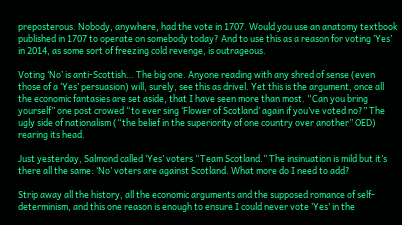preposterous. Nobody, anywhere, had the vote in 1707. Would you use an anatomy textbook published in 1707 to operate on somebody today? And to use this as a reason for voting ‘Yes’ in 2014, as some sort of freezing cold revenge, is outrageous.

Voting ‘No’ is anti-Scottish… The big one. Anyone reading with any shred of sense (even those of a ‘Yes’ persuasion) will, surely, see this as drivel. Yet this is the argument, once all the economic fantasies are set aside, that I have seen more than most. “Can you bring yourself” one post crowed “to ever sing ‘Flower of Scotland’ again if you’ve voted no?” The ugly side of nationalism (“the belief in the superiority of one country over another” OED) rearing its head.

Just yesterday, Salmond called ‘Yes’ voters “Team Scotland.” The insinuation is mild but it’s there all the same: ‘No’ voters are against Scotland. What more do I need to add?

Strip away all the history, all the economic arguments and the supposed romance of self-determinism, and this one reason is enough to ensure I could never vote ‘Yes’ in the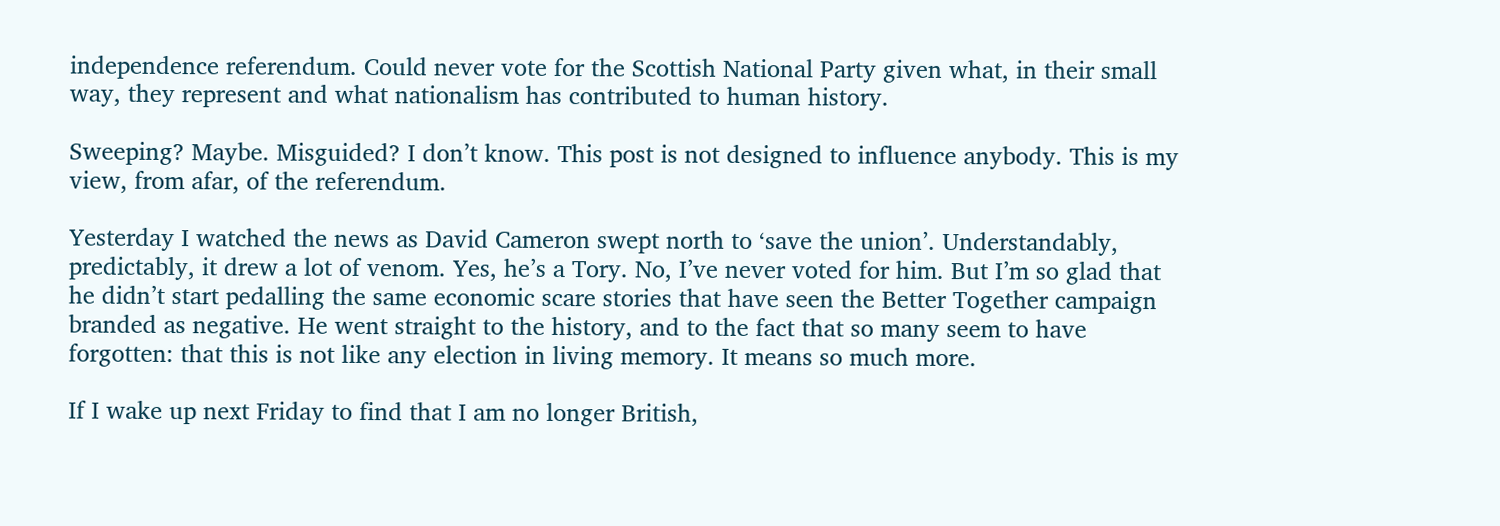independence referendum. Could never vote for the Scottish National Party given what, in their small way, they represent and what nationalism has contributed to human history.

Sweeping? Maybe. Misguided? I don’t know. This post is not designed to influence anybody. This is my view, from afar, of the referendum.

Yesterday I watched the news as David Cameron swept north to ‘save the union’. Understandably, predictably, it drew a lot of venom. Yes, he’s a Tory. No, I’ve never voted for him. But I’m so glad that he didn’t start pedalling the same economic scare stories that have seen the Better Together campaign branded as negative. He went straight to the history, and to the fact that so many seem to have forgotten: that this is not like any election in living memory. It means so much more.

If I wake up next Friday to find that I am no longer British,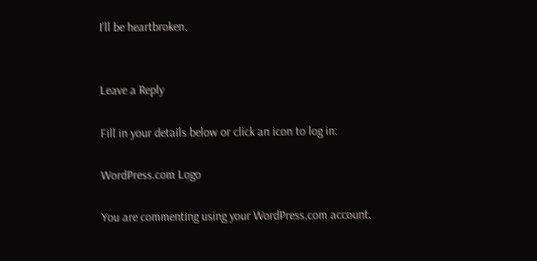I’ll be heartbroken.


Leave a Reply

Fill in your details below or click an icon to log in:

WordPress.com Logo

You are commenting using your WordPress.com account.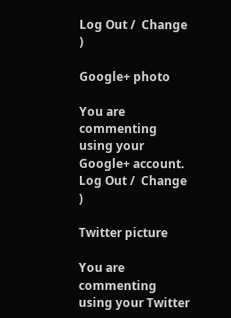Log Out /  Change )

Google+ photo

You are commenting using your Google+ account. Log Out /  Change )

Twitter picture

You are commenting using your Twitter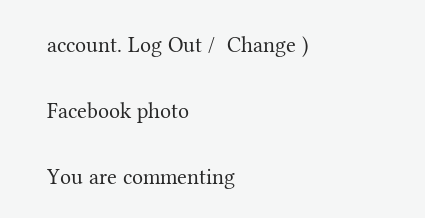account. Log Out /  Change )

Facebook photo

You are commenting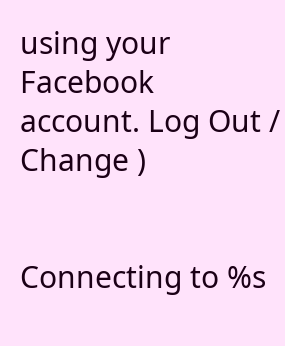using your Facebook account. Log Out /  Change )


Connecting to %s